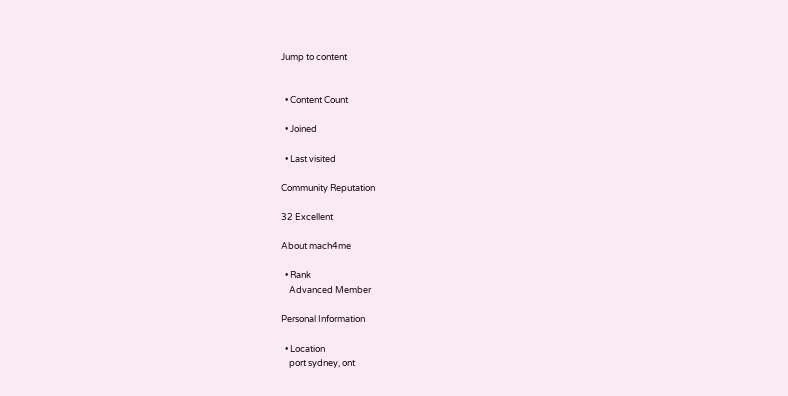Jump to content


  • Content Count

  • Joined

  • Last visited

Community Reputation

32 Excellent

About mach4me

  • Rank
    Advanced Member

Personal Information

  • Location
    port sydney, ont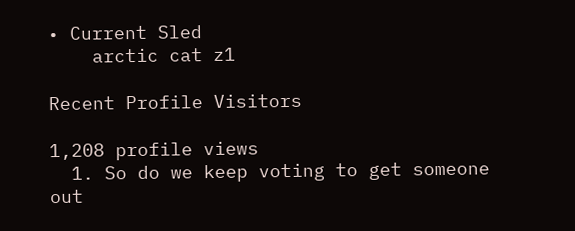• Current Sled
    arctic cat z1

Recent Profile Visitors

1,208 profile views
  1. So do we keep voting to get someone out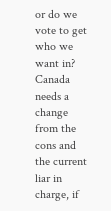or do we vote to get who we want in? Canada needs a change from the cons and the current liar in charge, if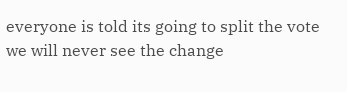everyone is told its going to split the vote we will never see the change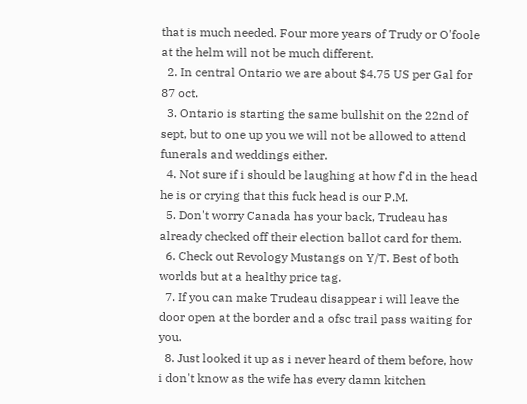that is much needed. Four more years of Trudy or O'foole at the helm will not be much different.
  2. In central Ontario we are about $4.75 US per Gal for 87 oct.
  3. Ontario is starting the same bullshit on the 22nd of sept, but to one up you we will not be allowed to attend funerals and weddings either.
  4. Not sure if i should be laughing at how f'd in the head he is or crying that this fuck head is our P.M.
  5. Don't worry Canada has your back, Trudeau has already checked off their election ballot card for them.
  6. Check out Revology Mustangs on Y/T. Best of both worlds but at a healthy price tag.
  7. If you can make Trudeau disappear i will leave the door open at the border and a ofsc trail pass waiting for you.
  8. Just looked it up as i never heard of them before, how i don't know as the wife has every damn kitchen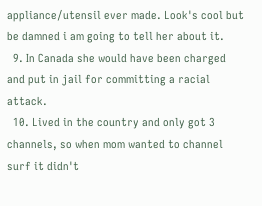appliance/utensil ever made. Look's cool but be damned i am going to tell her about it.
  9. In Canada she would have been charged and put in jail for committing a racial attack.
  10. Lived in the country and only got 3 channels, so when mom wanted to channel surf it didn't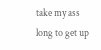take my ass long to get up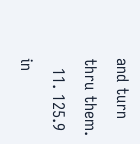and turn thru them.
  11. 125.9 in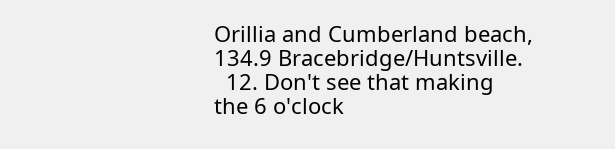Orillia and Cumberland beach, 134.9 Bracebridge/Huntsville.
  12. Don't see that making the 6 o'clock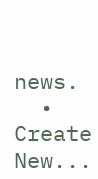news.
  • Create New...